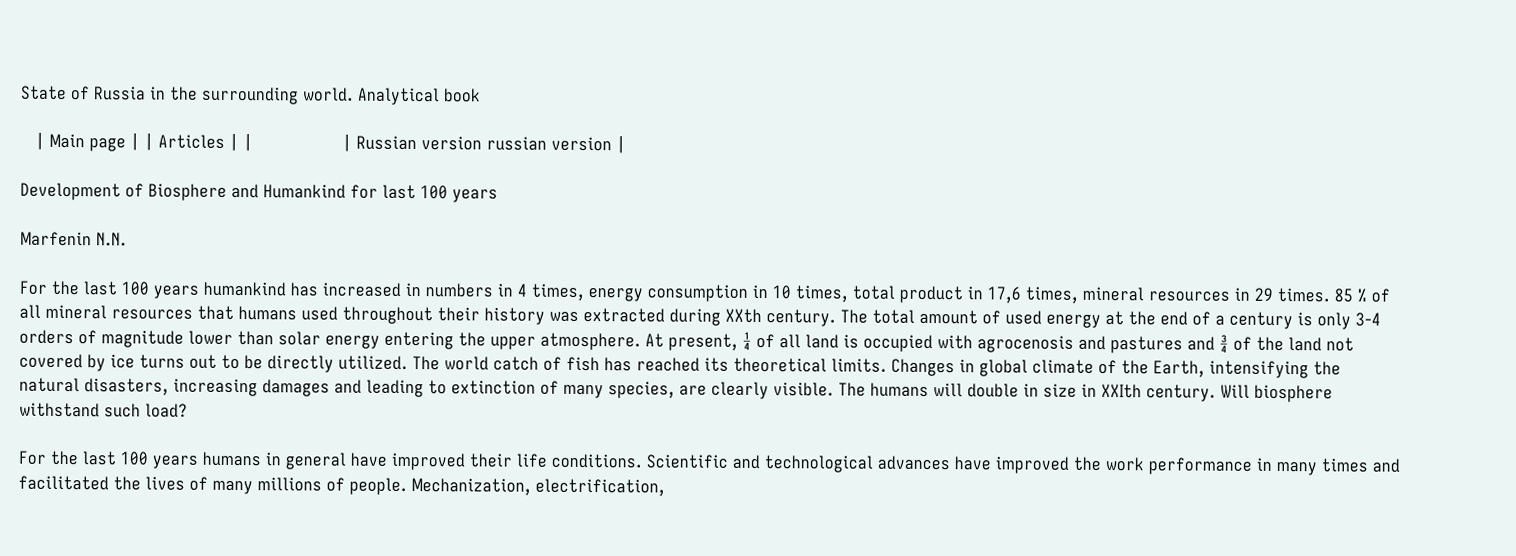State of Russia in the surrounding world. Analytical book

   | Main page | | Articles | |                  | Russian version russian version |

Development of Biosphere and Humankind for last 100 years

Marfenin N.N.

For the last 100 years humankind has increased in numbers in 4 times, energy consumption in 10 times, total product in 17,6 times, mineral resources in 29 times. 85 % of all mineral resources that humans used throughout their history was extracted during XXth century. The total amount of used energy at the end of a century is only 3-4 orders of magnitude lower than solar energy entering the upper atmosphere. At present, ¼ of all land is occupied with agrocenosis and pastures and ¾ of the land not covered by ice turns out to be directly utilized. The world catch of fish has reached its theoretical limits. Changes in global climate of the Earth, intensifying the natural disasters, increasing damages and leading to extinction of many species, are clearly visible. The humans will double in size in XXIth century. Will biosphere withstand such load?

For the last 100 years humans in general have improved their life conditions. Scientific and technological advances have improved the work performance in many times and facilitated the lives of many millions of people. Mechanization, electrification,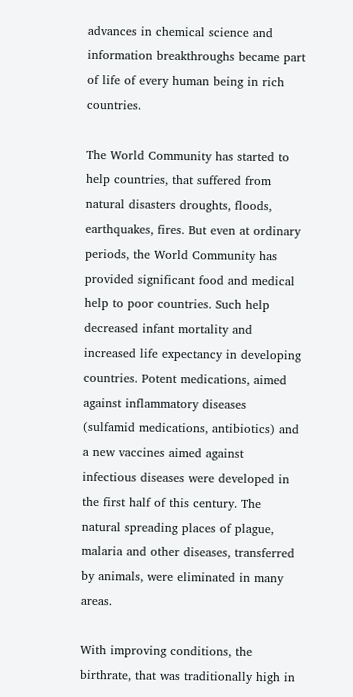advances in chemical science and information breakthroughs became part of life of every human being in rich countries.

The World Community has started to help countries, that suffered from natural disasters droughts, floods, earthquakes, fires. But even at ordinary periods, the World Community has provided significant food and medical help to poor countries. Such help decreased infant mortality and increased life expectancy in developing countries. Potent medications, aimed against inflammatory diseases (sulfamid medications, antibiotics) and a new vaccines aimed against infectious diseases were developed in the first half of this century. The natural spreading places of plague, malaria and other diseases, transferred by animals, were eliminated in many areas.

With improving conditions, the birthrate, that was traditionally high in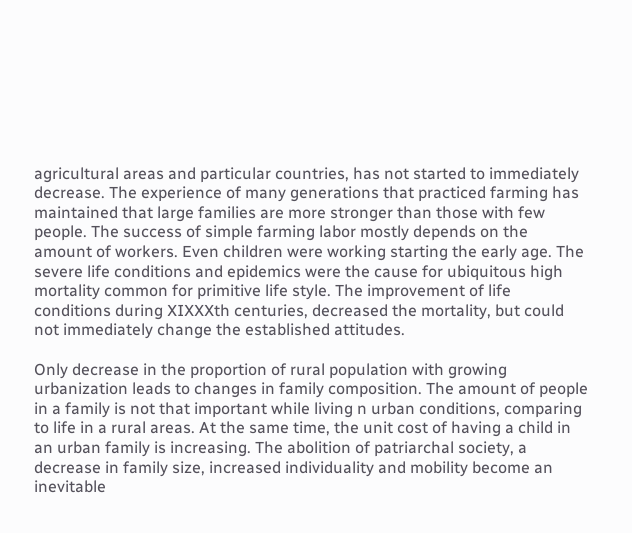agricultural areas and particular countries, has not started to immediately decrease. The experience of many generations that practiced farming has maintained that large families are more stronger than those with few people. The success of simple farming labor mostly depends on the amount of workers. Even children were working starting the early age. The severe life conditions and epidemics were the cause for ubiquitous high mortality common for primitive life style. The improvement of life conditions during XIXXXth centuries, decreased the mortality, but could not immediately change the established attitudes.

Only decrease in the proportion of rural population with growing urbanization leads to changes in family composition. The amount of people in a family is not that important while living n urban conditions, comparing to life in a rural areas. At the same time, the unit cost of having a child in an urban family is increasing. The abolition of patriarchal society, a decrease in family size, increased individuality and mobility become an inevitable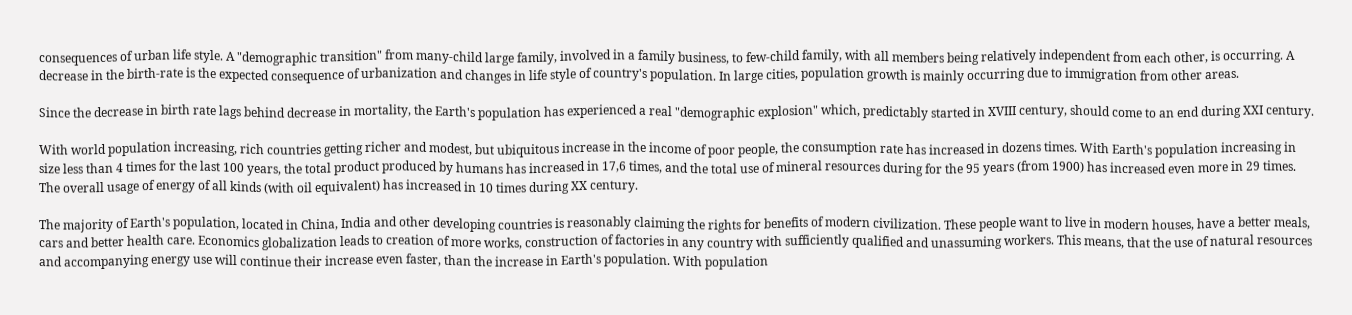consequences of urban life style. A "demographic transition" from many-child large family, involved in a family business, to few-child family, with all members being relatively independent from each other, is occurring. A decrease in the birth-rate is the expected consequence of urbanization and changes in life style of country's population. In large cities, population growth is mainly occurring due to immigration from other areas.

Since the decrease in birth rate lags behind decrease in mortality, the Earth's population has experienced a real "demographic explosion" which, predictably started in XVIII century, should come to an end during XXI century.

With world population increasing, rich countries getting richer and modest, but ubiquitous increase in the income of poor people, the consumption rate has increased in dozens times. With Earth's population increasing in size less than 4 times for the last 100 years, the total product produced by humans has increased in 17,6 times, and the total use of mineral resources during for the 95 years (from 1900) has increased even more in 29 times. The overall usage of energy of all kinds (with oil equivalent) has increased in 10 times during XX century.

The majority of Earth's population, located in China, India and other developing countries is reasonably claiming the rights for benefits of modern civilization. These people want to live in modern houses, have a better meals, cars and better health care. Economics globalization leads to creation of more works, construction of factories in any country with sufficiently qualified and unassuming workers. This means, that the use of natural resources and accompanying energy use will continue their increase even faster, than the increase in Earth's population. With population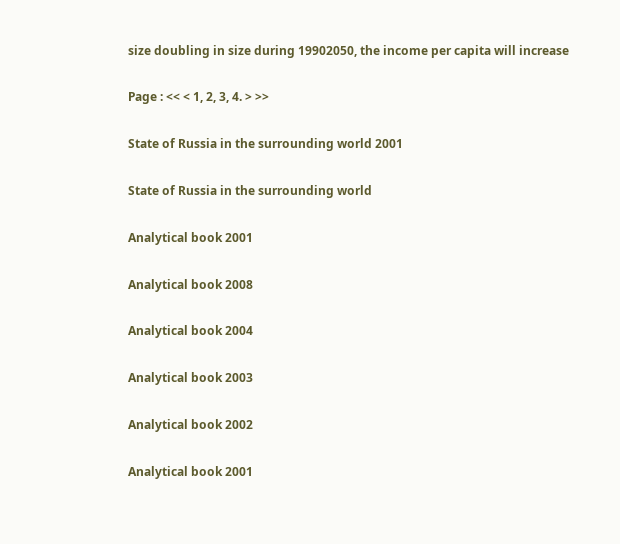size doubling in size during 19902050, the income per capita will increase

Page : << < 1, 2, 3, 4. > >>

State of Russia in the surrounding world 2001

State of Russia in the surrounding world

Analytical book 2001

Analytical book 2008

Analytical book 2004

Analytical book 2003

Analytical book 2002

Analytical book 2001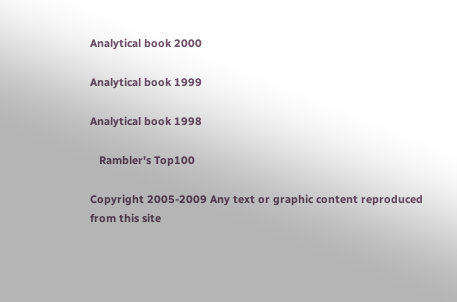Analytical book 2000

Analytical book 1999

Analytical book 1998

   Rambler's Top100

Copyright 2005-2009 Any text or graphic content reproduced from this site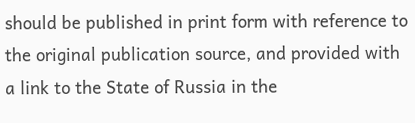should be published in print form with reference to the original publication source, and provided with a link to the State of Russia in the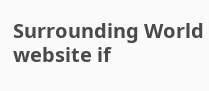Surrounding World website if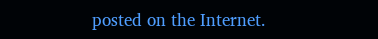posted on the Internet.